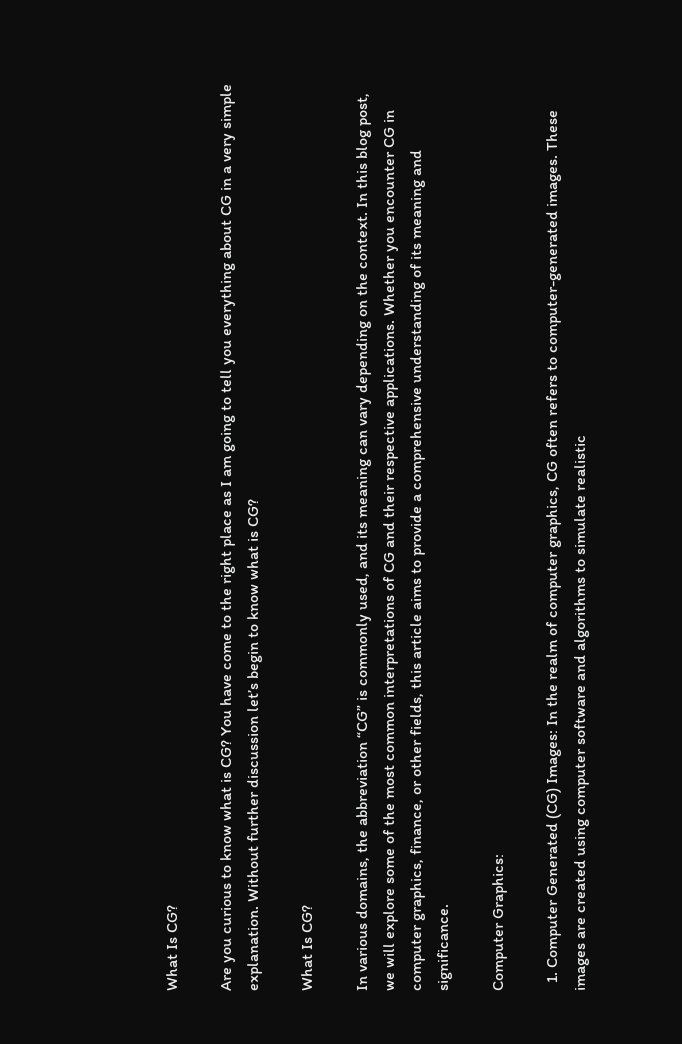What Is CG?

Are you curious to know what is CG? You have come to the right place as I am going to tell you everything about CG in a very simple explanation. Without further discussion let’s begin to know what is CG?

What Is CG?

In various domains, the abbreviation “CG” is commonly used, and its meaning can vary depending on the context. In this blog post, we will explore some of the most common interpretations of CG and their respective applications. Whether you encounter CG in computer graphics, finance, or other fields, this article aims to provide a comprehensive understanding of its meaning and significance.

Computer Graphics:

  1. Computer Generated (CG) Images: In the realm of computer graphics, CG often refers to computer-generated images. These images are created using computer software and algorithms to simulate realistic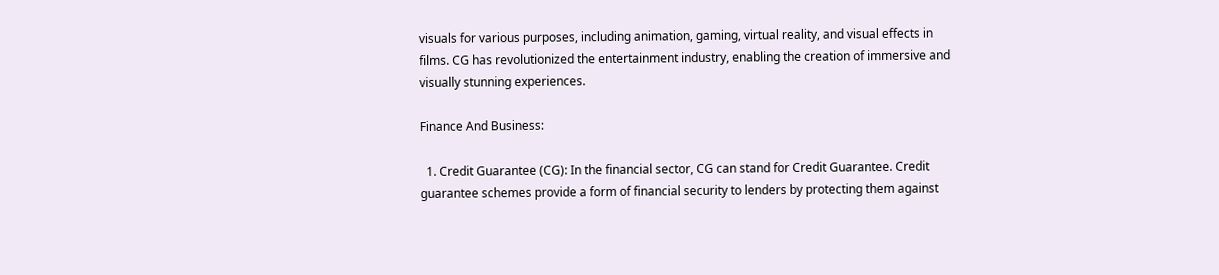visuals for various purposes, including animation, gaming, virtual reality, and visual effects in films. CG has revolutionized the entertainment industry, enabling the creation of immersive and visually stunning experiences.

Finance And Business:

  1. Credit Guarantee (CG): In the financial sector, CG can stand for Credit Guarantee. Credit guarantee schemes provide a form of financial security to lenders by protecting them against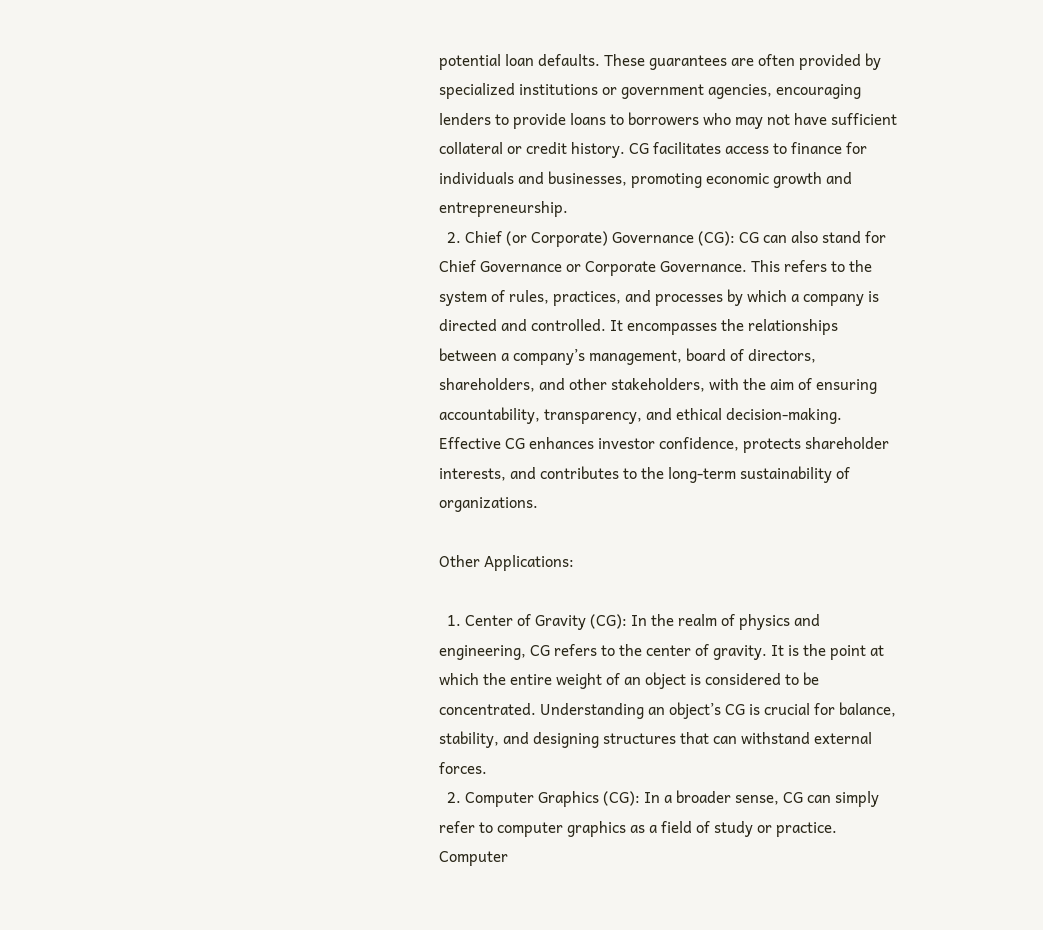potential loan defaults. These guarantees are often provided by specialized institutions or government agencies, encouraging lenders to provide loans to borrowers who may not have sufficient collateral or credit history. CG facilitates access to finance for individuals and businesses, promoting economic growth and entrepreneurship.
  2. Chief (or Corporate) Governance (CG): CG can also stand for Chief Governance or Corporate Governance. This refers to the system of rules, practices, and processes by which a company is directed and controlled. It encompasses the relationships between a company’s management, board of directors, shareholders, and other stakeholders, with the aim of ensuring accountability, transparency, and ethical decision-making. Effective CG enhances investor confidence, protects shareholder interests, and contributes to the long-term sustainability of organizations.

Other Applications:

  1. Center of Gravity (CG): In the realm of physics and engineering, CG refers to the center of gravity. It is the point at which the entire weight of an object is considered to be concentrated. Understanding an object’s CG is crucial for balance, stability, and designing structures that can withstand external forces.
  2. Computer Graphics (CG): In a broader sense, CG can simply refer to computer graphics as a field of study or practice. Computer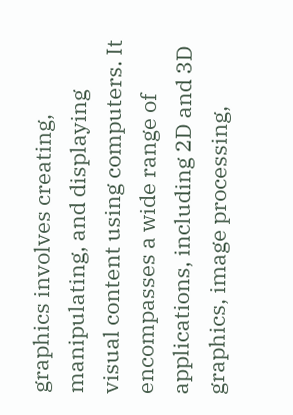graphics involves creating, manipulating, and displaying visual content using computers. It encompasses a wide range of applications, including 2D and 3D graphics, image processing,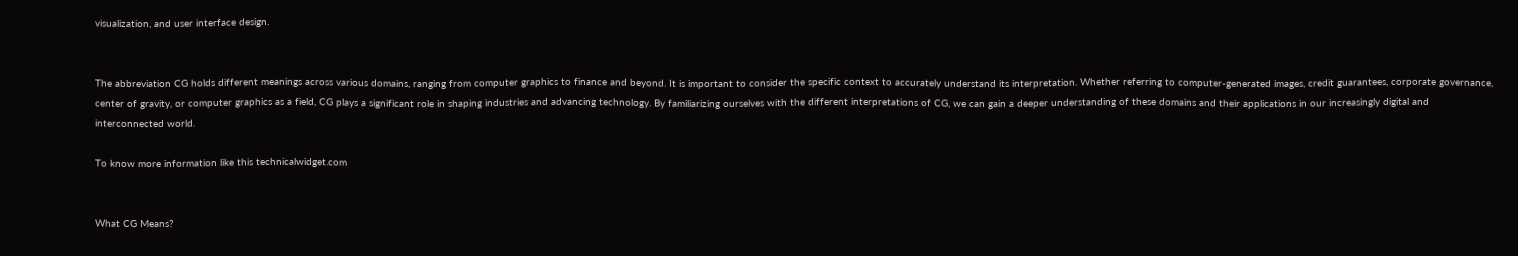visualization, and user interface design.


The abbreviation CG holds different meanings across various domains, ranging from computer graphics to finance and beyond. It is important to consider the specific context to accurately understand its interpretation. Whether referring to computer-generated images, credit guarantees, corporate governance, center of gravity, or computer graphics as a field, CG plays a significant role in shaping industries and advancing technology. By familiarizing ourselves with the different interpretations of CG, we can gain a deeper understanding of these domains and their applications in our increasingly digital and interconnected world.

To know more information like this technicalwidget.com


What CG Means?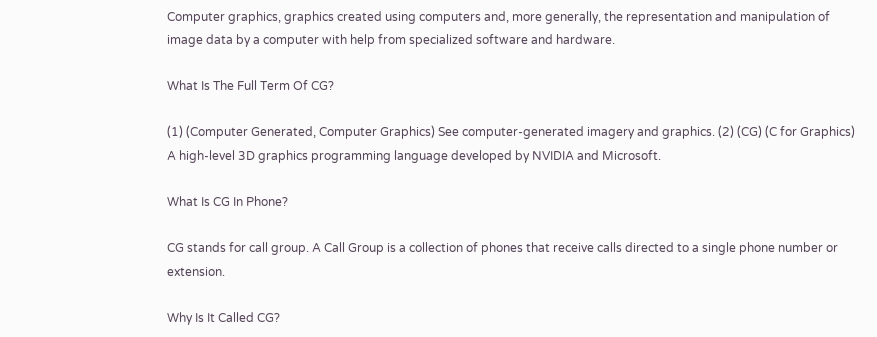Computer graphics, graphics created using computers and, more generally, the representation and manipulation of image data by a computer with help from specialized software and hardware.

What Is The Full Term Of CG?

(1) (Computer Generated, Computer Graphics) See computer-generated imagery and graphics. (2) (CG) (C for Graphics) A high-level 3D graphics programming language developed by NVIDIA and Microsoft.

What Is CG In Phone?

CG stands for call group. A Call Group is a collection of phones that receive calls directed to a single phone number or extension.

Why Is It Called CG?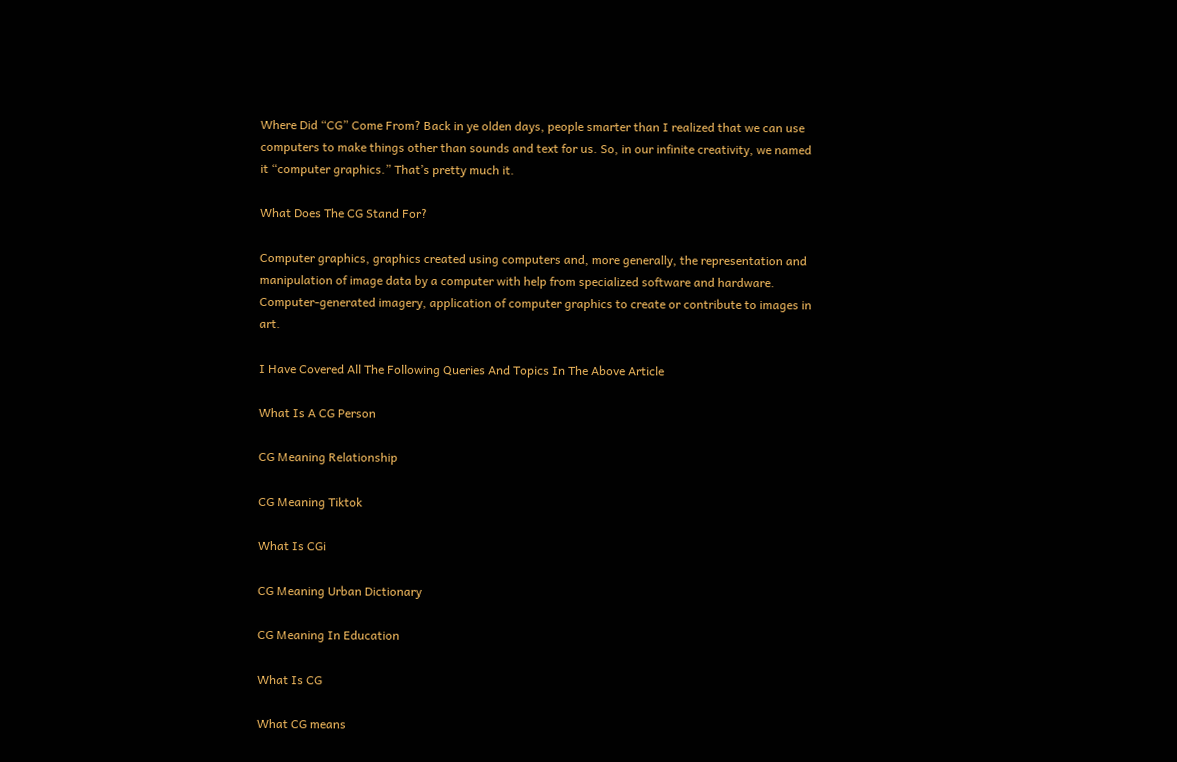Where Did “CG” Come From? Back in ye olden days, people smarter than I realized that we can use computers to make things other than sounds and text for us. So, in our infinite creativity, we named it “computer graphics.” That’s pretty much it.

What Does The CG Stand For?

Computer graphics, graphics created using computers and, more generally, the representation and manipulation of image data by a computer with help from specialized software and hardware. Computer-generated imagery, application of computer graphics to create or contribute to images in art.

I Have Covered All The Following Queries And Topics In The Above Article

What Is A CG Person

CG Meaning Relationship

CG Meaning Tiktok

What Is CGi

CG Meaning Urban Dictionary

CG Meaning In Education

What Is CG

What CG means